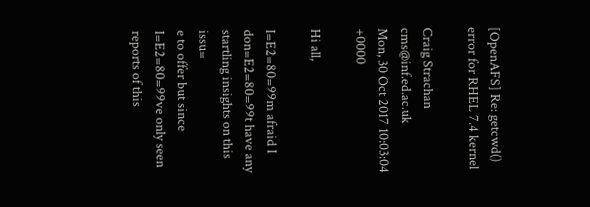[OpenAFS] Re: getcwd() error for RHEL 7.4 kernel

Craig Strachan cms@inf.ed.ac.uk
Mon, 30 Oct 2017 10:03:04 +0000

Hi all,

I=E2=80=99m afraid I don=E2=80=99t have any startling insights on this issu=
e to offer but since I=E2=80=99ve only seen reports of this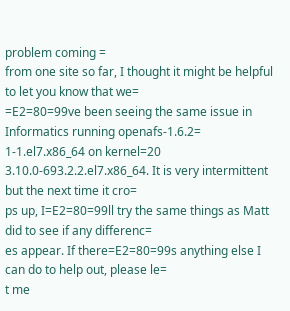problem coming =
from one site so far, I thought it might be helpful to let you know that we=
=E2=80=99ve been seeing the same issue in Informatics running openafs-1.6.2=
1-1.el7.x86_64 on kernel=20
3.10.0-693.2.2.el7.x86_64. It is very intermittent but the next time it cro=
ps up, I=E2=80=99ll try the same things as Matt did to see if any differenc=
es appear. If there=E2=80=99s anything else I can do to help out, please le=
t me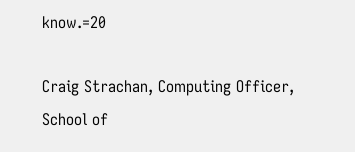know.=20

Craig Strachan, Computing Officer,
School of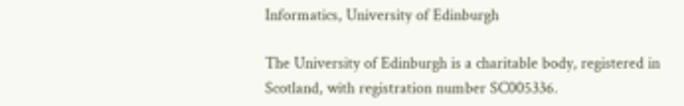Informatics, University of Edinburgh

The University of Edinburgh is a charitable body, registered in
Scotland, with registration number SC005336.